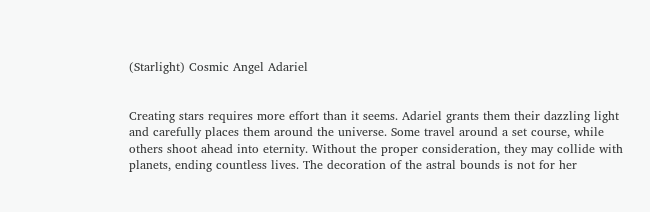(Starlight) Cosmic Angel Adariel


Creating stars requires more effort than it seems. Adariel grants them their dazzling light and carefully places them around the universe. Some travel around a set course, while others shoot ahead into eternity. Without the proper consideration, they may collide with planets, ending countless lives. The decoration of the astral bounds is not for her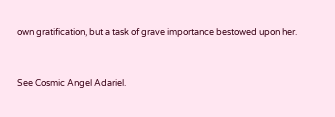own gratification, but a task of grave importance bestowed upon her.


See Cosmic Angel Adariel.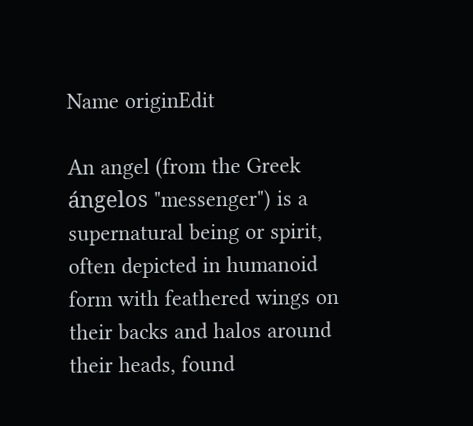Name originEdit

An angel (from the Greek ángelos "messenger") is a supernatural being or spirit, often depicted in humanoid form with feathered wings on their backs and halos around their heads, found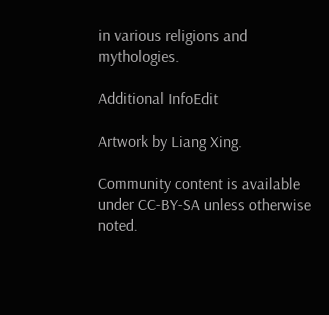in various religions and mythologies.

Additional InfoEdit

Artwork by Liang Xing.

Community content is available under CC-BY-SA unless otherwise noted.